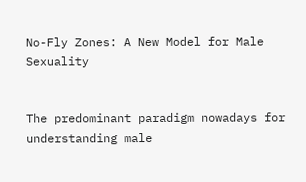No-Fly Zones: A New Model for Male Sexuality


The predominant paradigm nowadays for understanding male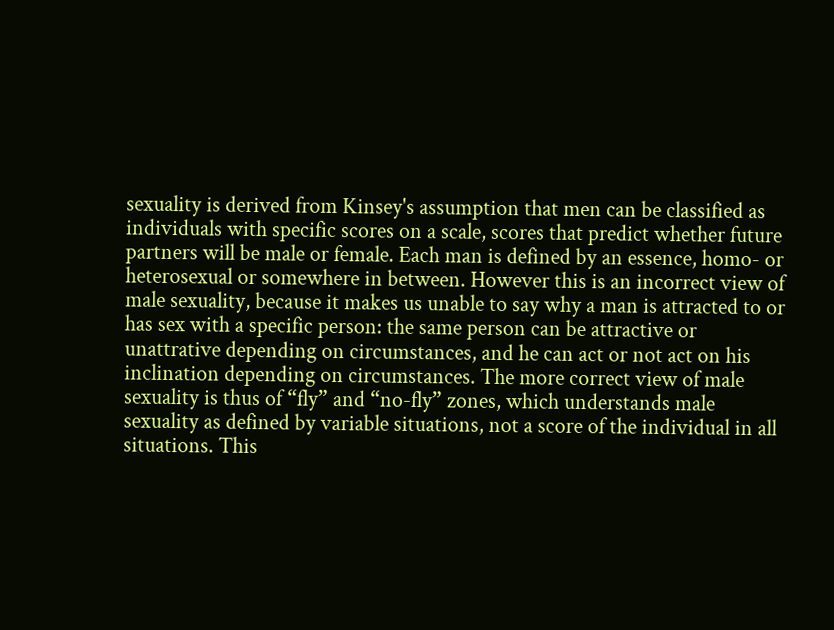sexuality is derived from Kinsey's assumption that men can be classified as individuals with specific scores on a scale, scores that predict whether future partners will be male or female. Each man is defined by an essence, homo- or heterosexual or somewhere in between. However this is an incorrect view of male sexuality, because it makes us unable to say why a man is attracted to or has sex with a specific person: the same person can be attractive or unattrative depending on circumstances, and he can act or not act on his inclination depending on circumstances. The more correct view of male sexuality is thus of “fly” and “no-fly” zones, which understands male sexuality as defined by variable situations, not a score of the individual in all situations. This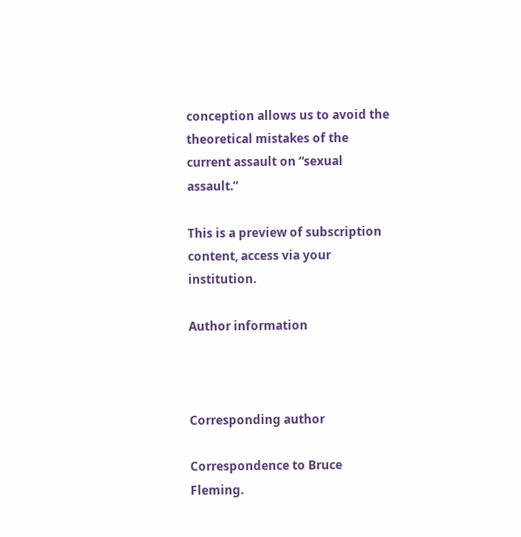conception allows us to avoid the theoretical mistakes of the current assault on “sexual assault.”

This is a preview of subscription content, access via your institution.

Author information



Corresponding author

Correspondence to Bruce Fleming.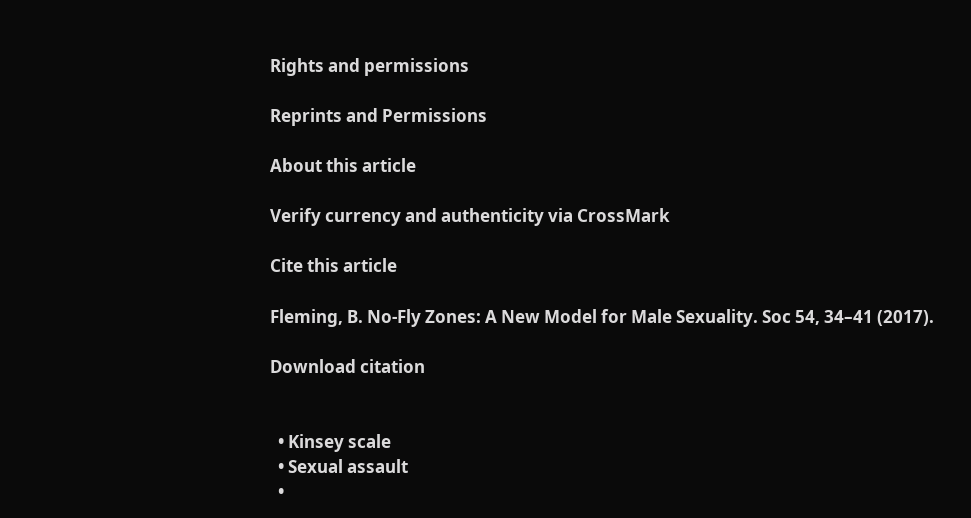Rights and permissions

Reprints and Permissions

About this article

Verify currency and authenticity via CrossMark

Cite this article

Fleming, B. No-Fly Zones: A New Model for Male Sexuality. Soc 54, 34–41 (2017).

Download citation


  • Kinsey scale
  • Sexual assault
  •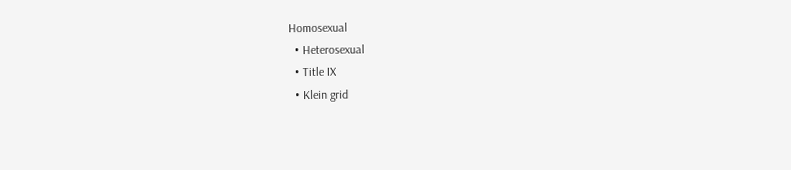Homosexual
  • Heterosexual
  • Title IX
  • Klein grid